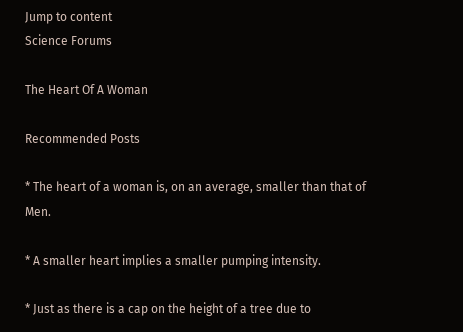Jump to content
Science Forums

The Heart Of A Woman

Recommended Posts

* The heart of a woman is, on an average, smaller than that of Men.

* A smaller heart implies a smaller pumping intensity.

* Just as there is a cap on the height of a tree due to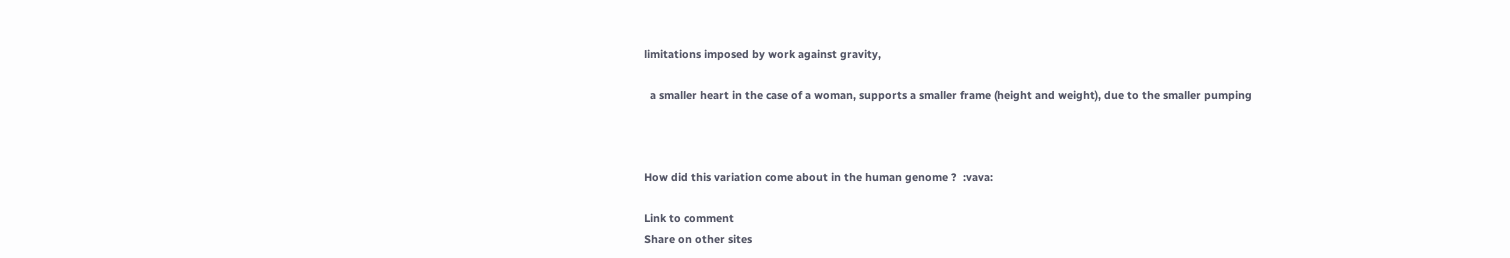limitations imposed by work against gravity,

  a smaller heart in the case of a woman, supports a smaller frame (height and weight), due to the smaller pumping



How did this variation come about in the human genome ?  :vava:

Link to comment
Share on other sites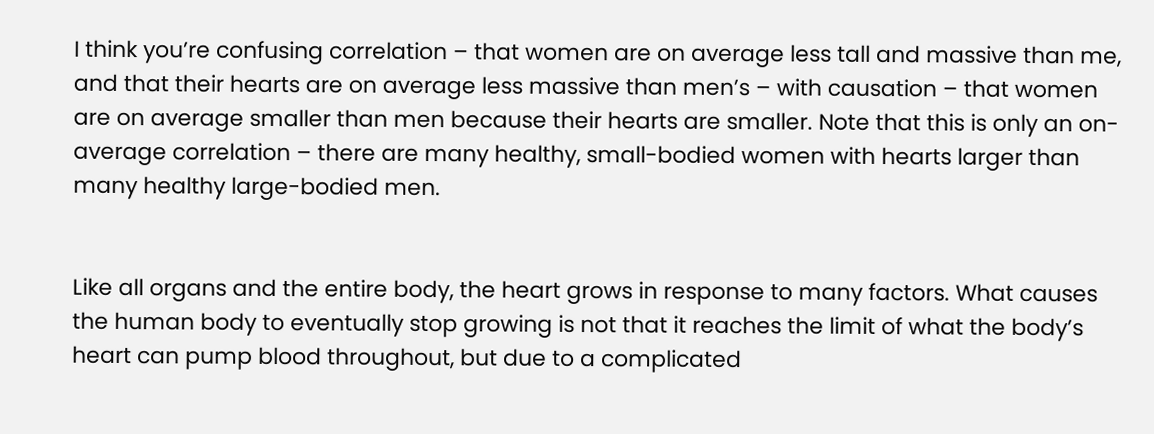I think you’re confusing correlation – that women are on average less tall and massive than me, and that their hearts are on average less massive than men’s – with causation – that women are on average smaller than men because their hearts are smaller. Note that this is only an on-average correlation – there are many healthy, small-bodied women with hearts larger than many healthy large-bodied men.


Like all organs and the entire body, the heart grows in response to many factors. What causes the human body to eventually stop growing is not that it reaches the limit of what the body’s heart can pump blood throughout, but due to a complicated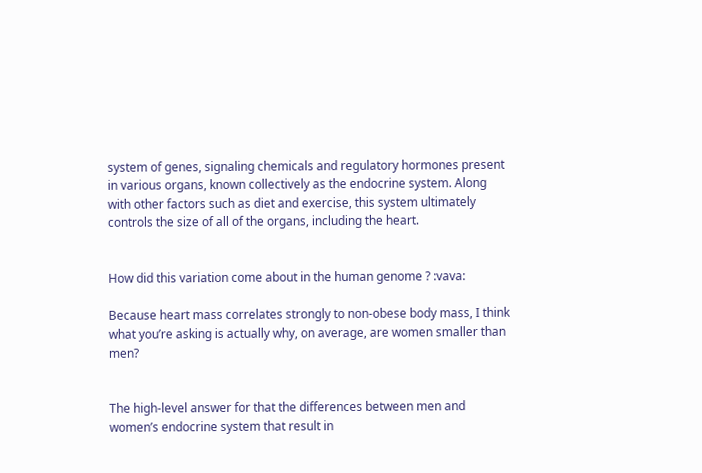system of genes, signaling chemicals and regulatory hormones present in various organs, known collectively as the endocrine system. Along with other factors such as diet and exercise, this system ultimately controls the size of all of the organs, including the heart.


How did this variation come about in the human genome ? :vava:

Because heart mass correlates strongly to non-obese body mass, I think what you’re asking is actually why, on average, are women smaller than men?


The high-level answer for that the differences between men and women’s endocrine system that result in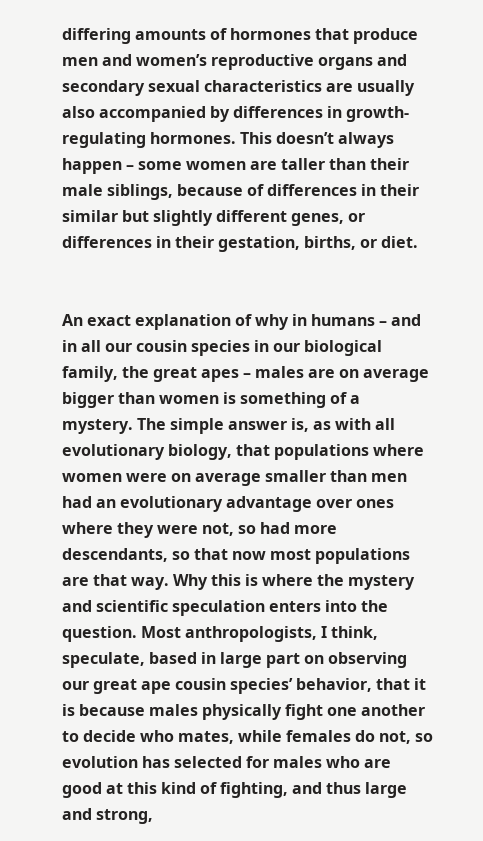differing amounts of hormones that produce men and women’s reproductive organs and secondary sexual characteristics are usually also accompanied by differences in growth-regulating hormones. This doesn’t always happen – some women are taller than their male siblings, because of differences in their similar but slightly different genes, or differences in their gestation, births, or diet.


An exact explanation of why in humans – and in all our cousin species in our biological family, the great apes – males are on average bigger than women is something of a mystery. The simple answer is, as with all evolutionary biology, that populations where women were on average smaller than men had an evolutionary advantage over ones where they were not, so had more descendants, so that now most populations are that way. Why this is where the mystery and scientific speculation enters into the question. Most anthropologists, I think, speculate, based in large part on observing our great ape cousin species’ behavior, that it is because males physically fight one another to decide who mates, while females do not, so evolution has selected for males who are good at this kind of fighting, and thus large and strong,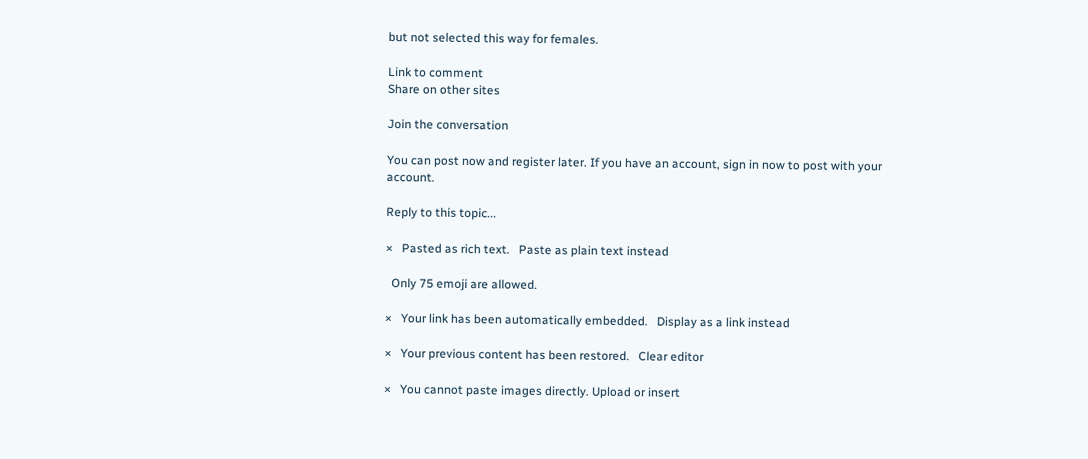but not selected this way for females.

Link to comment
Share on other sites

Join the conversation

You can post now and register later. If you have an account, sign in now to post with your account.

Reply to this topic...

×   Pasted as rich text.   Paste as plain text instead

  Only 75 emoji are allowed.

×   Your link has been automatically embedded.   Display as a link instead

×   Your previous content has been restored.   Clear editor

×   You cannot paste images directly. Upload or insert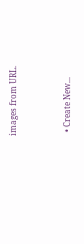images from URL.


  • Create New...